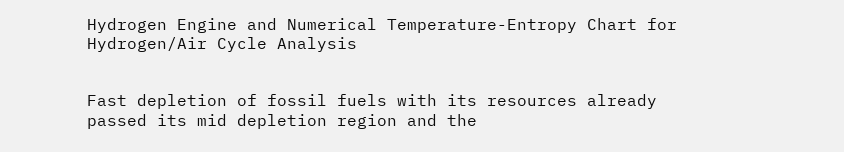Hydrogen Engine and Numerical Temperature-Entropy Chart for Hydrogen/Air Cycle Analysis


Fast depletion of fossil fuels with its resources already passed its mid depletion region and the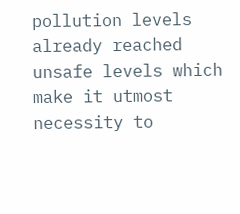pollution levels already reached unsafe levels which make it utmost necessity to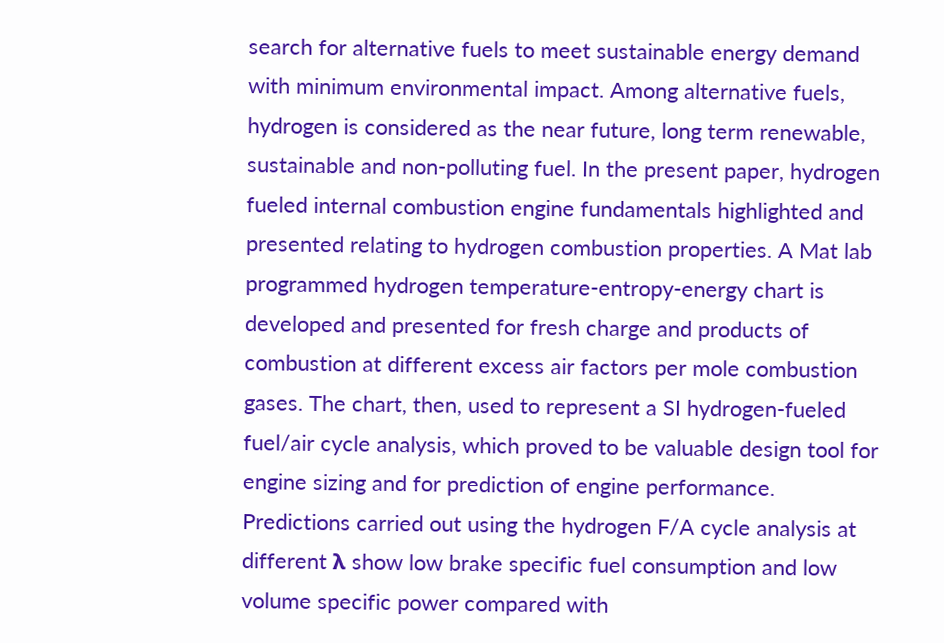search for alternative fuels to meet sustainable energy demand with minimum environmental impact. Among alternative fuels, hydrogen is considered as the near future, long term renewable, sustainable and non-polluting fuel. In the present paper, hydrogen fueled internal combustion engine fundamentals highlighted and presented relating to hydrogen combustion properties. A Mat lab programmed hydrogen temperature-entropy-energy chart is developed and presented for fresh charge and products of combustion at different excess air factors per mole combustion gases. The chart, then, used to represent a SI hydrogen-fueled fuel/air cycle analysis, which proved to be valuable design tool for engine sizing and for prediction of engine performance. Predictions carried out using the hydrogen F/A cycle analysis at different λ show low brake specific fuel consumption and low volume specific power compared with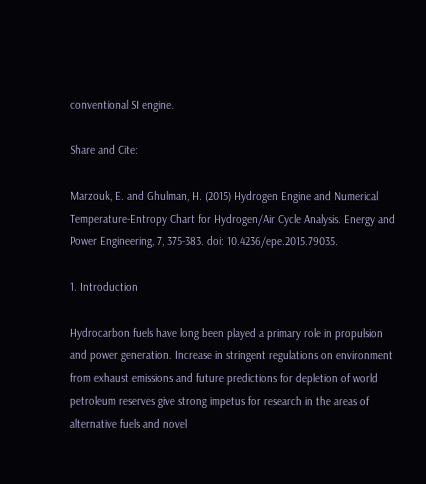conventional SI engine.

Share and Cite:

Marzouk, E. and Ghulman, H. (2015) Hydrogen Engine and Numerical Temperature-Entropy Chart for Hydrogen/Air Cycle Analysis. Energy and Power Engineering, 7, 375-383. doi: 10.4236/epe.2015.79035.

1. Introduction

Hydrocarbon fuels have long been played a primary role in propulsion and power generation. Increase in stringent regulations on environment from exhaust emissions and future predictions for depletion of world petroleum reserves give strong impetus for research in the areas of alternative fuels and novel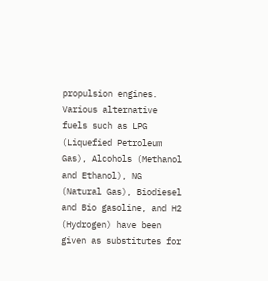propulsion engines. Various alternative fuels such as LPG (Liquefied Petroleum Gas), Alcohols (Methanol and Ethanol), NG (Natural Gas), Biodiesel and Bio gasoline, and H2 (Hydrogen) have been given as substitutes for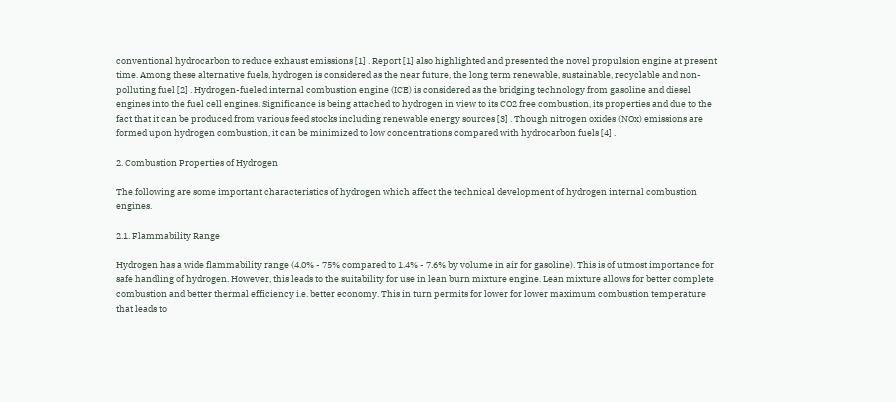conventional hydrocarbon to reduce exhaust emissions [1] . Report [1] also highlighted and presented the novel propulsion engine at present time. Among these alternative fuels, hydrogen is considered as the near future, the long term renewable, sustainable, recyclable and non-polluting fuel [2] . Hydrogen-fueled internal combustion engine (ICE) is considered as the bridging technology from gasoline and diesel engines into the fuel cell engines. Significance is being attached to hydrogen in view to its CO2 free combustion, its properties and due to the fact that it can be produced from various feed stocks including renewable energy sources [3] . Though nitrogen oxides (NOx) emissions are formed upon hydrogen combustion, it can be minimized to low concentrations compared with hydrocarbon fuels [4] .

2. Combustion Properties of Hydrogen

The following are some important characteristics of hydrogen which affect the technical development of hydrogen internal combustion engines.

2.1. Flammability Range

Hydrogen has a wide flammability range (4.0% - 75% compared to 1.4% - 7.6% by volume in air for gasoline). This is of utmost importance for safe handling of hydrogen. However, this leads to the suitability for use in lean burn mixture engine. Lean mixture allows for better complete combustion and better thermal efficiency i.e. better economy. This in turn permits for lower for lower maximum combustion temperature that leads to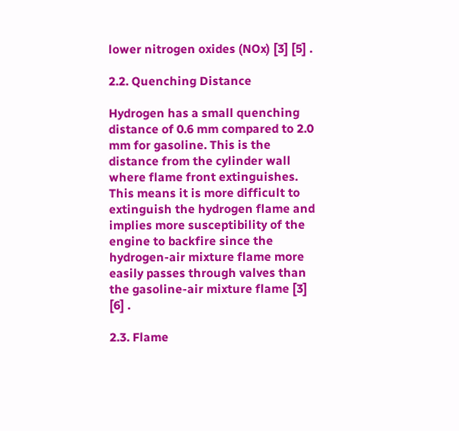lower nitrogen oxides (NOx) [3] [5] .

2.2. Quenching Distance

Hydrogen has a small quenching distance of 0.6 mm compared to 2.0 mm for gasoline. This is the distance from the cylinder wall where flame front extinguishes. This means it is more difficult to extinguish the hydrogen flame and implies more susceptibility of the engine to backfire since the hydrogen-air mixture flame more easily passes through valves than the gasoline-air mixture flame [3] [6] .

2.3. Flame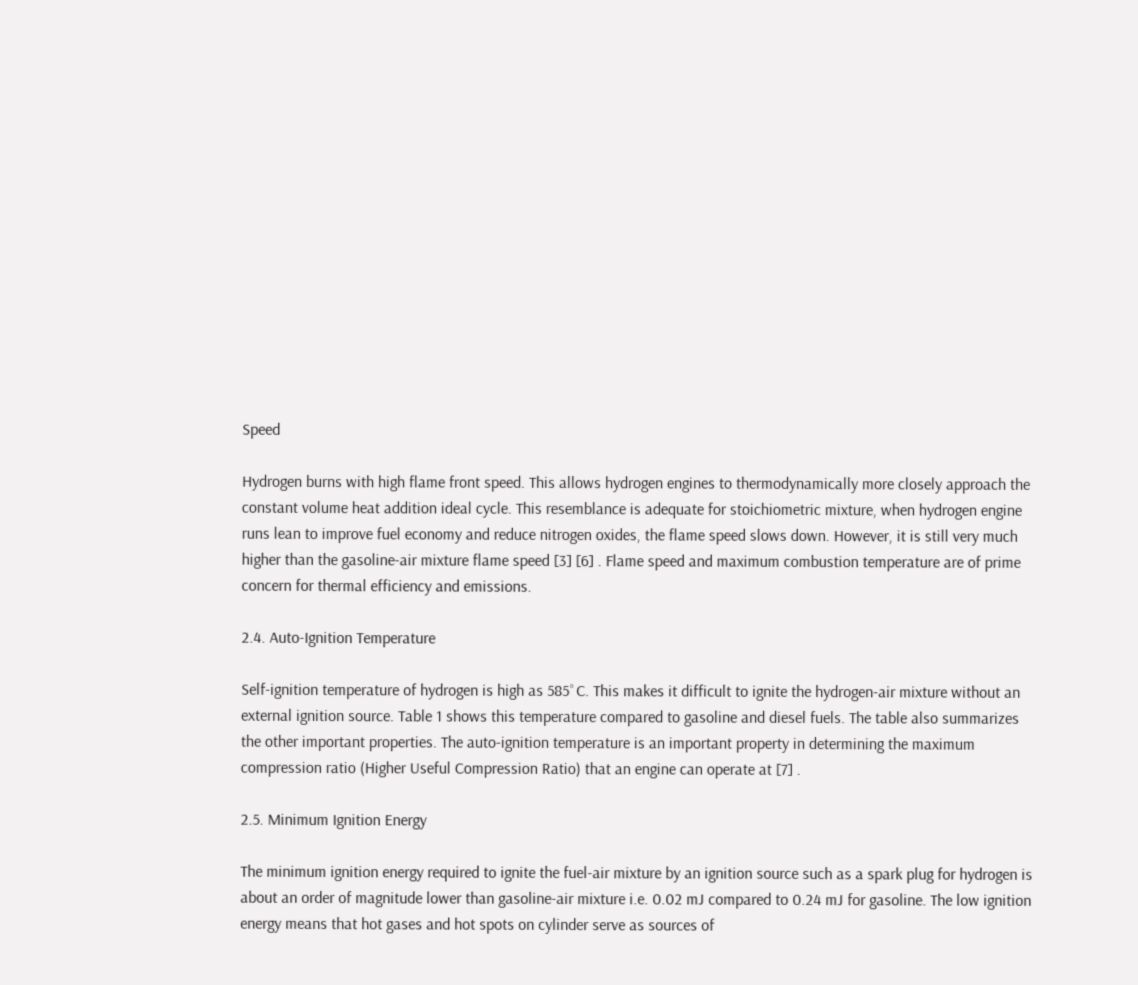Speed

Hydrogen burns with high flame front speed. This allows hydrogen engines to thermodynamically more closely approach the constant volume heat addition ideal cycle. This resemblance is adequate for stoichiometric mixture, when hydrogen engine runs lean to improve fuel economy and reduce nitrogen oxides, the flame speed slows down. However, it is still very much higher than the gasoline-air mixture flame speed [3] [6] . Flame speed and maximum combustion temperature are of prime concern for thermal efficiency and emissions.

2.4. Auto-Ignition Temperature

Self-ignition temperature of hydrogen is high as 585˚C. This makes it difficult to ignite the hydrogen-air mixture without an external ignition source. Table 1 shows this temperature compared to gasoline and diesel fuels. The table also summarizes the other important properties. The auto-ignition temperature is an important property in determining the maximum compression ratio (Higher Useful Compression Ratio) that an engine can operate at [7] .

2.5. Minimum Ignition Energy

The minimum ignition energy required to ignite the fuel-air mixture by an ignition source such as a spark plug for hydrogen is about an order of magnitude lower than gasoline-air mixture i.e. 0.02 mJ compared to 0.24 mJ for gasoline. The low ignition energy means that hot gases and hot spots on cylinder serve as sources of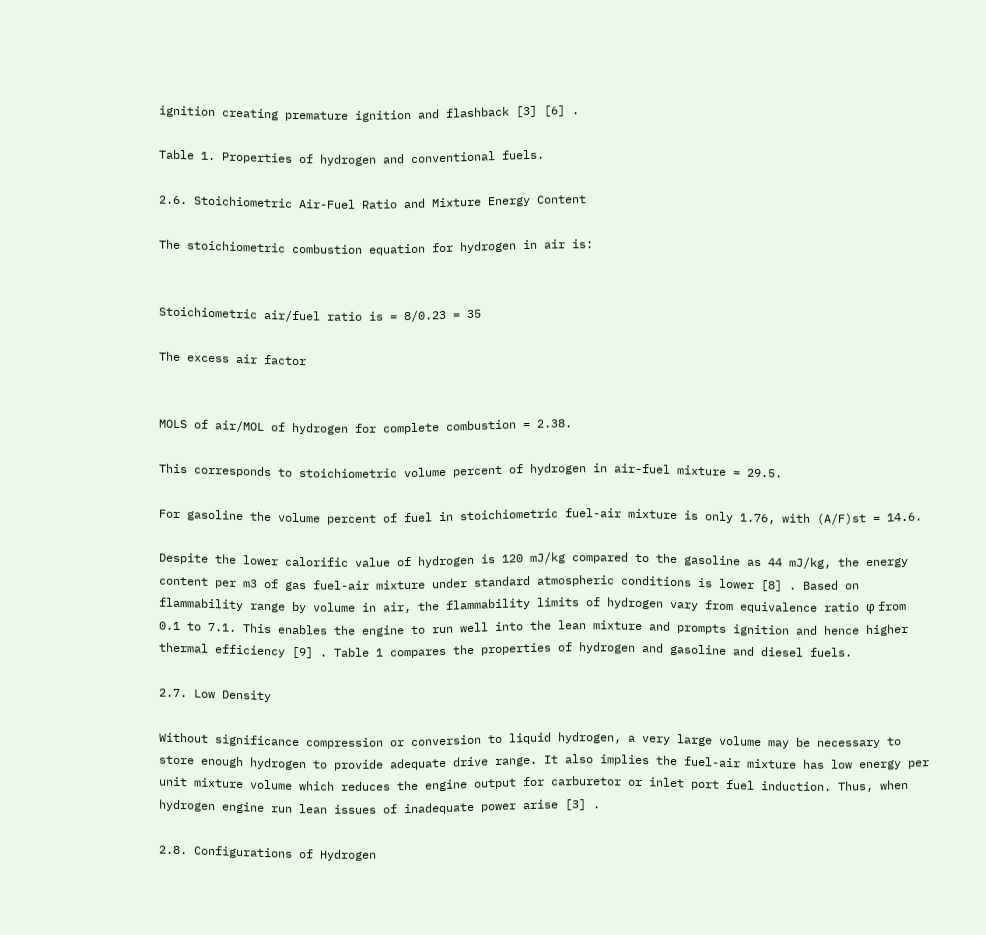ignition creating premature ignition and flashback [3] [6] .

Table 1. Properties of hydrogen and conventional fuels.

2.6. Stoichiometric Air-Fuel Ratio and Mixture Energy Content

The stoichiometric combustion equation for hydrogen in air is:


Stoichiometric air/fuel ratio is = 8/0.23 = 35

The excess air factor


MOLS of air/MOL of hydrogen for complete combustion = 2.38.

This corresponds to stoichiometric volume percent of hydrogen in air-fuel mixture = 29.5.

For gasoline the volume percent of fuel in stoichiometric fuel-air mixture is only 1.76, with (A/F)st = 14.6.

Despite the lower calorific value of hydrogen is 120 mJ/kg compared to the gasoline as 44 mJ/kg, the energy content per m3 of gas fuel-air mixture under standard atmospheric conditions is lower [8] . Based on flammability range by volume in air, the flammability limits of hydrogen vary from equivalence ratio φ from 0.1 to 7.1. This enables the engine to run well into the lean mixture and prompts ignition and hence higher thermal efficiency [9] . Table 1 compares the properties of hydrogen and gasoline and diesel fuels.

2.7. Low Density

Without significance compression or conversion to liquid hydrogen, a very large volume may be necessary to store enough hydrogen to provide adequate drive range. It also implies the fuel-air mixture has low energy per unit mixture volume which reduces the engine output for carburetor or inlet port fuel induction. Thus, when hydrogen engine run lean issues of inadequate power arise [3] .

2.8. Configurations of Hydrogen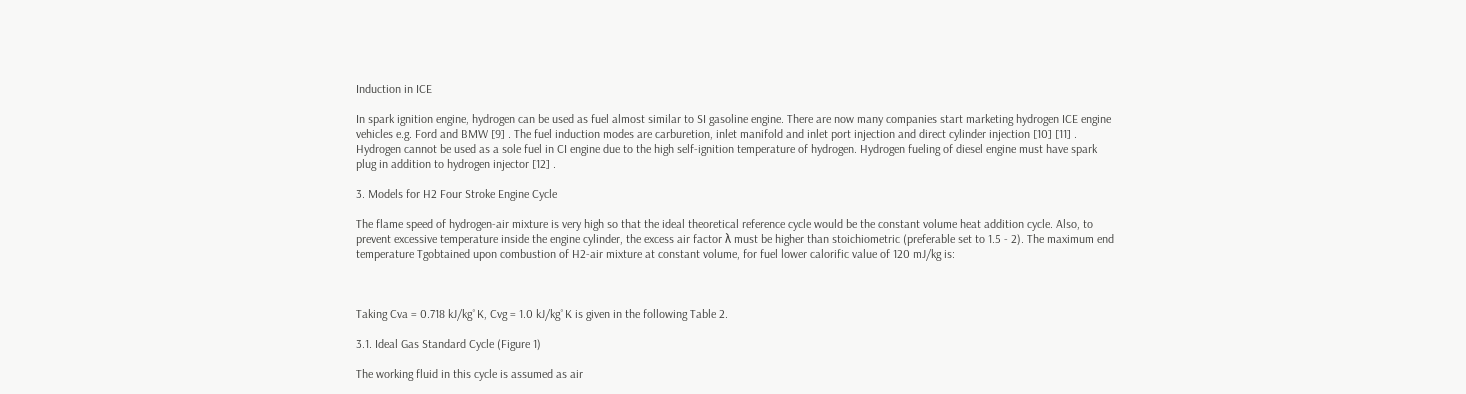Induction in ICE

In spark ignition engine, hydrogen can be used as fuel almost similar to SI gasoline engine. There are now many companies start marketing hydrogen ICE engine vehicles e.g. Ford and BMW [9] . The fuel induction modes are carburetion, inlet manifold and inlet port injection and direct cylinder injection [10] [11] . Hydrogen cannot be used as a sole fuel in CI engine due to the high self-ignition temperature of hydrogen. Hydrogen fueling of diesel engine must have spark plug in addition to hydrogen injector [12] .

3. Models for H2 Four Stroke Engine Cycle

The flame speed of hydrogen-air mixture is very high so that the ideal theoretical reference cycle would be the constant volume heat addition cycle. Also, to prevent excessive temperature inside the engine cylinder, the excess air factor λ must be higher than stoichiometric (preferable set to 1.5 - 2). The maximum end temperature Tgobtained upon combustion of H2-air mixture at constant volume, for fuel lower calorific value of 120 mJ/kg is:



Taking Cva = 0.718 kJ/kg˚K, Cvg = 1.0 kJ/kg˚K is given in the following Table 2.

3.1. Ideal Gas Standard Cycle (Figure 1)

The working fluid in this cycle is assumed as air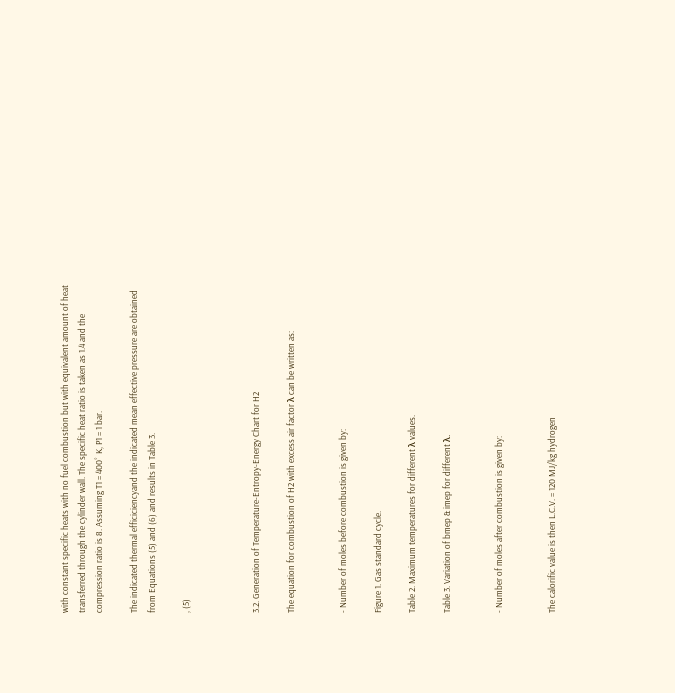with constant specific heats with no fuel combustion but with equivalent amount of heat transferred through the cylinder wall. The specific heat ratio is taken as 1.4 and the compression ratio is 8. Assuming T1 = 400˚ K, P1 = 1 bar.

The indicated thermal efficiciencyand the indicated mean effective pressure are obtained from Equations (5) and (6) and results in Table 3.

, (5)



3.2. Generation of Temperature-Entropy-Energy Chart for H2

The equation for combustion of H2 with excess air factor λ can be written as:


- Number of moles before combustion is given by:

Figure 1. Gas standard cycle.

Table 2. Maximum temperatures for different λ values.

Table 3. Variation of bmep & imep for different λ.


- Number of moles after combustion is given by:


The calorific value is then L.C.V. = 120 MJ/kg hydrogen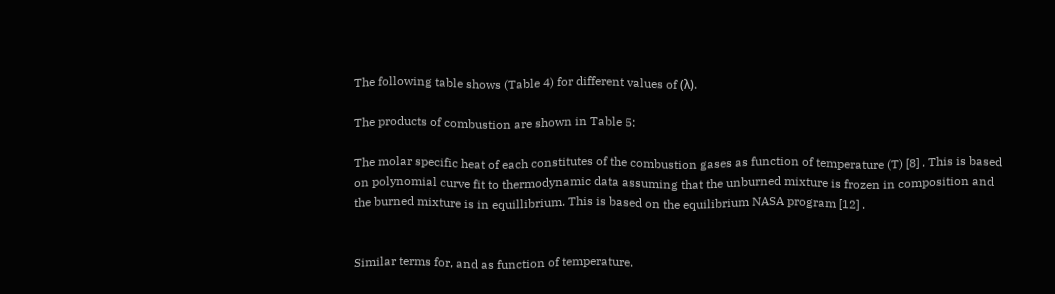The following table shows (Table 4) for different values of (λ).

The products of combustion are shown in Table 5:

The molar specific heat of each constitutes of the combustion gases as function of temperature (T) [8] . This is based on polynomial curve fit to thermodynamic data assuming that the unburned mixture is frozen in composition and the burned mixture is in equillibrium. This is based on the equilibrium NASA program [12] .


Similar terms for, and as function of temperature.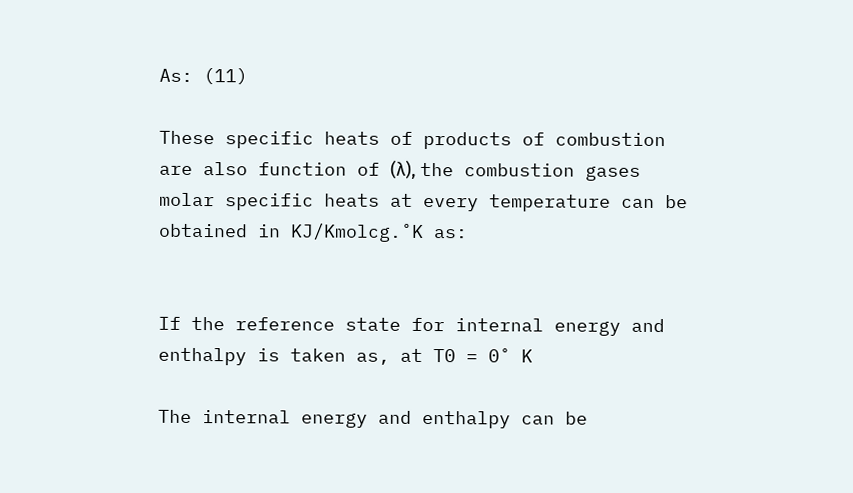As: (11)

These specific heats of products of combustion are also function of (λ), the combustion gases molar specific heats at every temperature can be obtained in KJ/Kmolcg.˚K as:


If the reference state for internal energy and enthalpy is taken as, at T0 = 0˚ K

The internal energy and enthalpy can be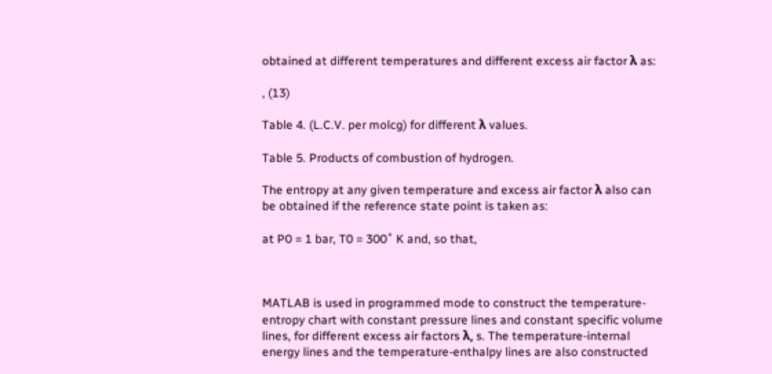obtained at different temperatures and different excess air factor λ as:

, (13)

Table 4. (L.C.V. per molcg) for different λ values.

Table 5. Products of combustion of hydrogen.

The entropy at any given temperature and excess air factor λ also can be obtained if the reference state point is taken as:

at P0 = 1 bar, T0 = 300˚ K and, so that,



MATLAB is used in programmed mode to construct the temperature-entropy chart with constant pressure lines and constant specific volume lines, for different excess air factors λ, s. The temperature-internal energy lines and the temperature-enthalpy lines are also constructed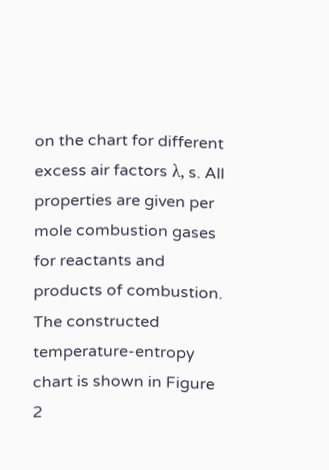on the chart for different excess air factors λ, s. All properties are given per mole combustion gases for reactants and products of combustion. The constructed temperature-entropy chart is shown in Figure 2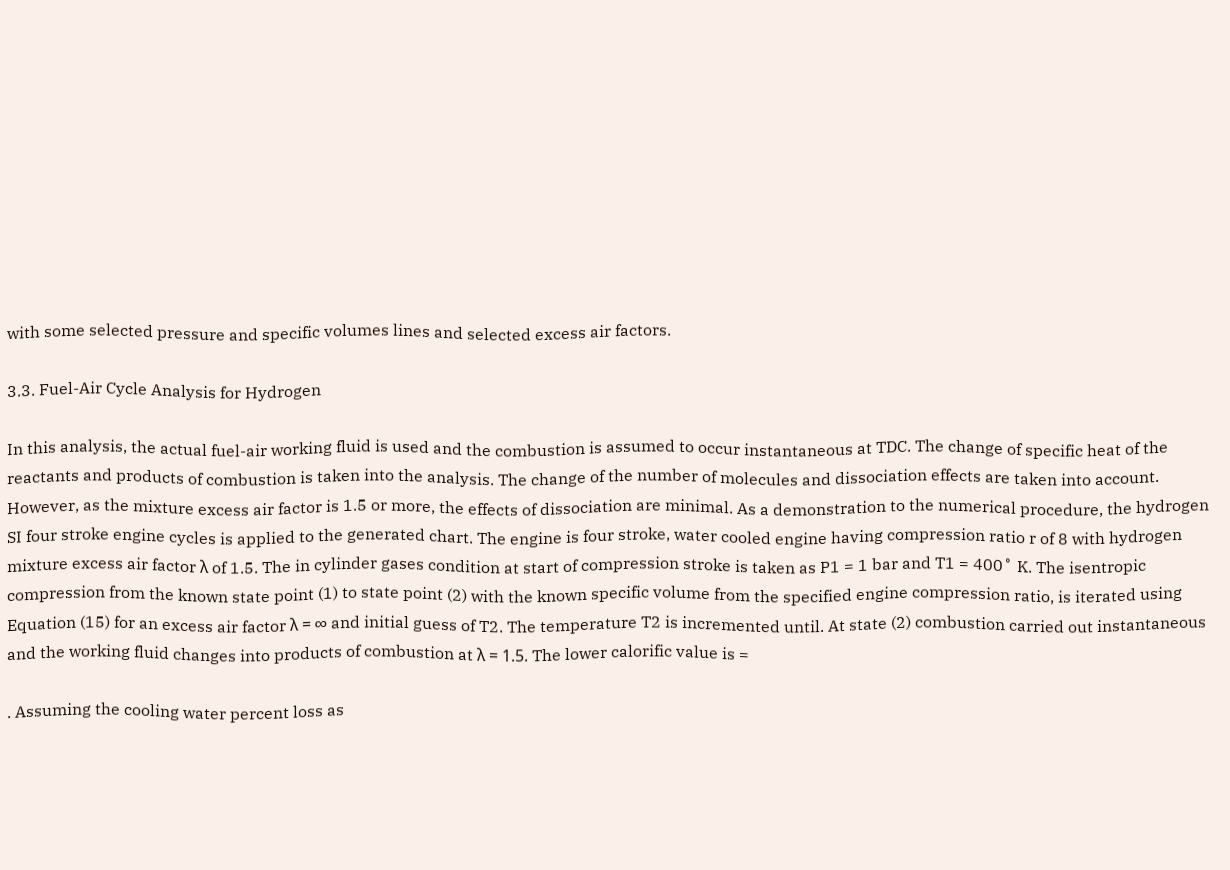with some selected pressure and specific volumes lines and selected excess air factors.

3.3. Fuel-Air Cycle Analysis for Hydrogen

In this analysis, the actual fuel-air working fluid is used and the combustion is assumed to occur instantaneous at TDC. The change of specific heat of the reactants and products of combustion is taken into the analysis. The change of the number of molecules and dissociation effects are taken into account. However, as the mixture excess air factor is 1.5 or more, the effects of dissociation are minimal. As a demonstration to the numerical procedure, the hydrogen SI four stroke engine cycles is applied to the generated chart. The engine is four stroke, water cooled engine having compression ratio r of 8 with hydrogen mixture excess air factor λ of 1.5. The in cylinder gases condition at start of compression stroke is taken as P1 = 1 bar and T1 = 400˚ K. The isentropic compression from the known state point (1) to state point (2) with the known specific volume from the specified engine compression ratio, is iterated using Equation (15) for an excess air factor λ = ∞ and initial guess of T2. The temperature T2 is incremented until. At state (2) combustion carried out instantaneous and the working fluid changes into products of combustion at λ = 1.5. The lower calorific value is =

. Assuming the cooling water percent loss as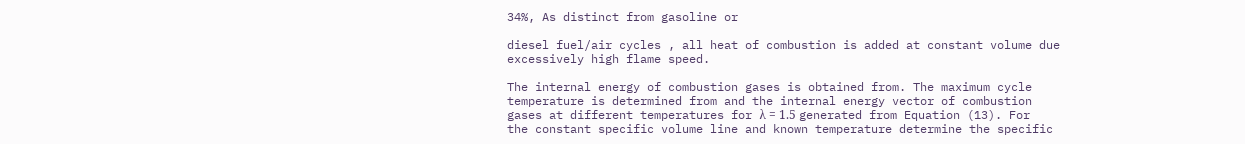34%, As distinct from gasoline or

diesel fuel/air cycles , all heat of combustion is added at constant volume due excessively high flame speed.

The internal energy of combustion gases is obtained from. The maximum cycle temperature is determined from and the internal energy vector of combustion gases at different temperatures for λ = 1.5 generated from Equation (13). For the constant specific volume line and known temperature determine the specific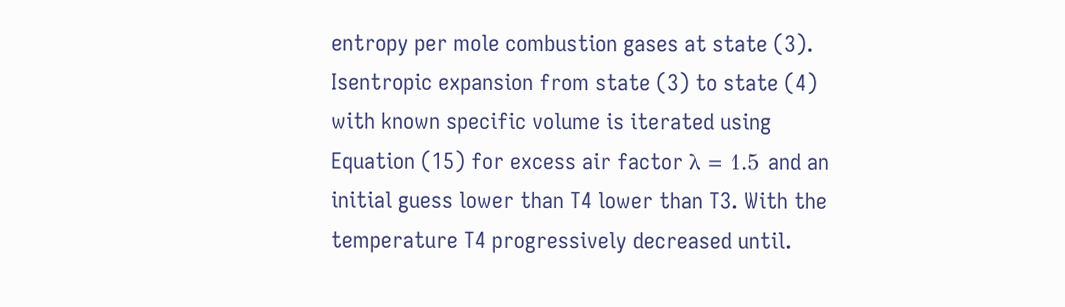entropy per mole combustion gases at state (3). Isentropic expansion from state (3) to state (4) with known specific volume is iterated using Equation (15) for excess air factor λ = 1.5 and an initial guess lower than T4 lower than T3. With the temperature T4 progressively decreased until.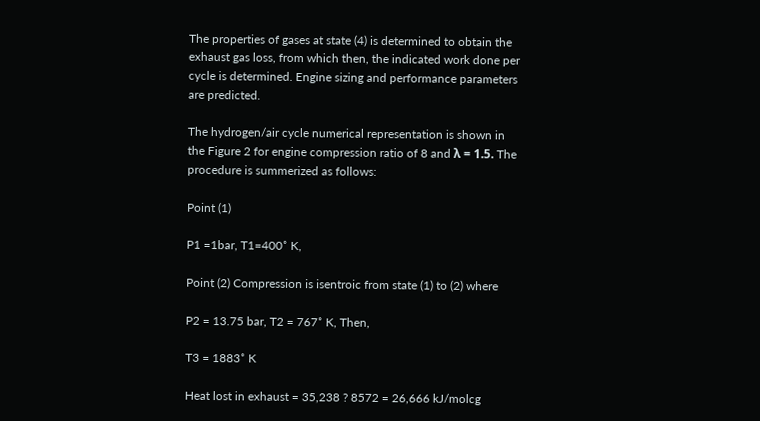The properties of gases at state (4) is determined to obtain the exhaust gas loss, from which then, the indicated work done per cycle is determined. Engine sizing and performance parameters are predicted.

The hydrogen/air cycle numerical representation is shown in the Figure 2 for engine compression ratio of 8 and λ = 1.5. The procedure is summerized as follows:

Point (1)

P1 =1bar, T1=400˚ K,

Point (2) Compression is isentroic from state (1) to (2) where

P2 = 13.75 bar, T2 = 767˚ K, Then,

T3 = 1883˚ K

Heat lost in exhaust = 35,238 ? 8572 = 26,666 kJ/molcg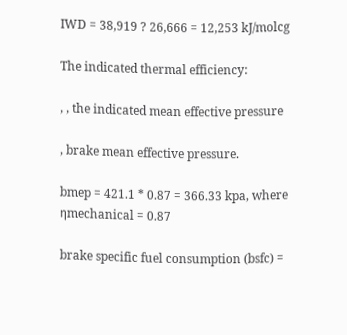IWD = 38,919 ? 26,666 = 12,253 kJ/molcg

The indicated thermal efficiency:

, , the indicated mean effective pressure

, brake mean effective pressure.

bmep = 421.1 * 0.87 = 366.33 kpa, where ηmechanical = 0.87

brake specific fuel consumption (bsfc) =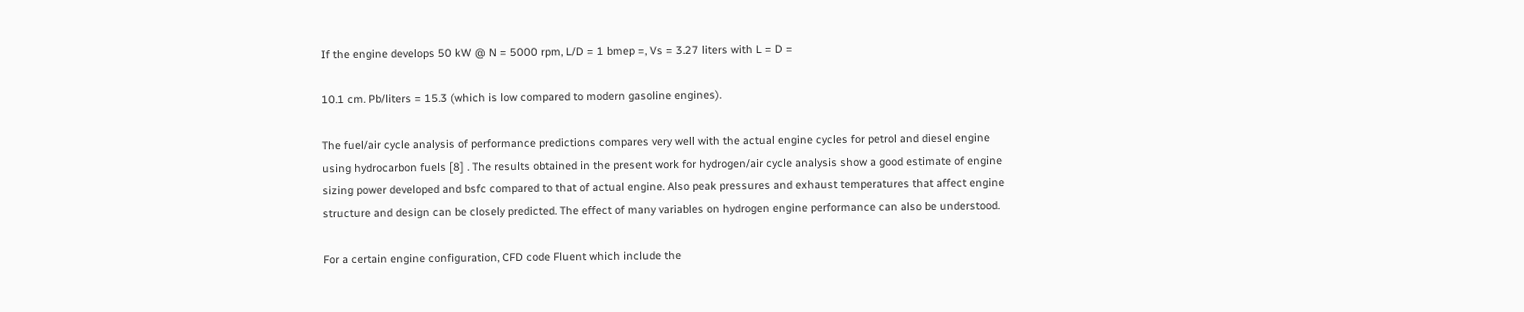If the engine develops 50 kW @ N = 5000 rpm, L/D = 1 bmep =, Vs = 3.27 liters with L = D =

10.1 cm. Pb/liters = 15.3 (which is low compared to modern gasoline engines).

The fuel/air cycle analysis of performance predictions compares very well with the actual engine cycles for petrol and diesel engine using hydrocarbon fuels [8] . The results obtained in the present work for hydrogen/air cycle analysis show a good estimate of engine sizing power developed and bsfc compared to that of actual engine. Also peak pressures and exhaust temperatures that affect engine structure and design can be closely predicted. The effect of many variables on hydrogen engine performance can also be understood.

For a certain engine configuration, CFD code Fluent which include the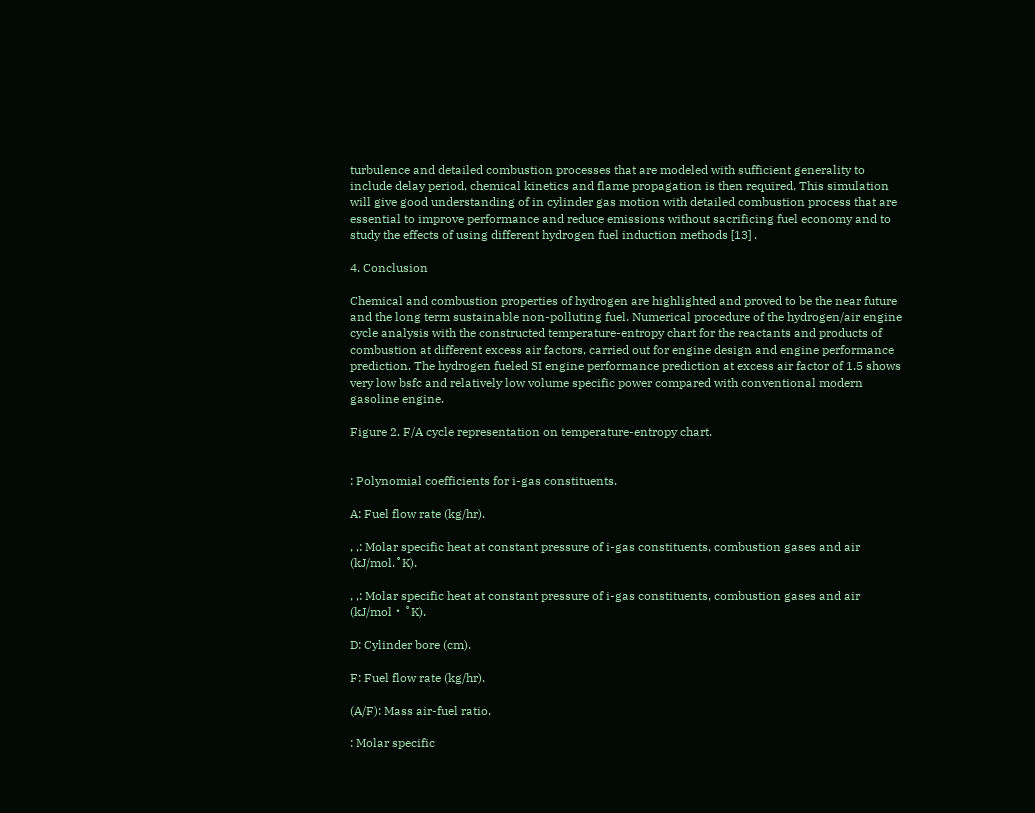turbulence and detailed combustion processes that are modeled with sufficient generality to include delay period, chemical kinetics and flame propagation is then required. This simulation will give good understanding of in cylinder gas motion with detailed combustion process that are essential to improve performance and reduce emissions without sacrificing fuel economy and to study the effects of using different hydrogen fuel induction methods [13] .

4. Conclusion

Chemical and combustion properties of hydrogen are highlighted and proved to be the near future and the long term sustainable non-polluting fuel. Numerical procedure of the hydrogen/air engine cycle analysis with the constructed temperature-entropy chart for the reactants and products of combustion at different excess air factors, carried out for engine design and engine performance prediction. The hydrogen fueled SI engine performance prediction at excess air factor of 1.5 shows very low bsfc and relatively low volume specific power compared with conventional modern gasoline engine.

Figure 2. F/A cycle representation on temperature-entropy chart.


: Polynomial coefficients for i-gas constituents.

A: Fuel flow rate (kg/hr).

, ,: Molar specific heat at constant pressure of i-gas constituents, combustion gases and air (kJ/mol.˚K).

, ,: Molar specific heat at constant pressure of i-gas constituents, combustion gases and air (kJ/mol・˚K).

D: Cylinder bore (cm).

F: Fuel flow rate (kg/hr).

(A/F): Mass air-fuel ratio.

: Molar specific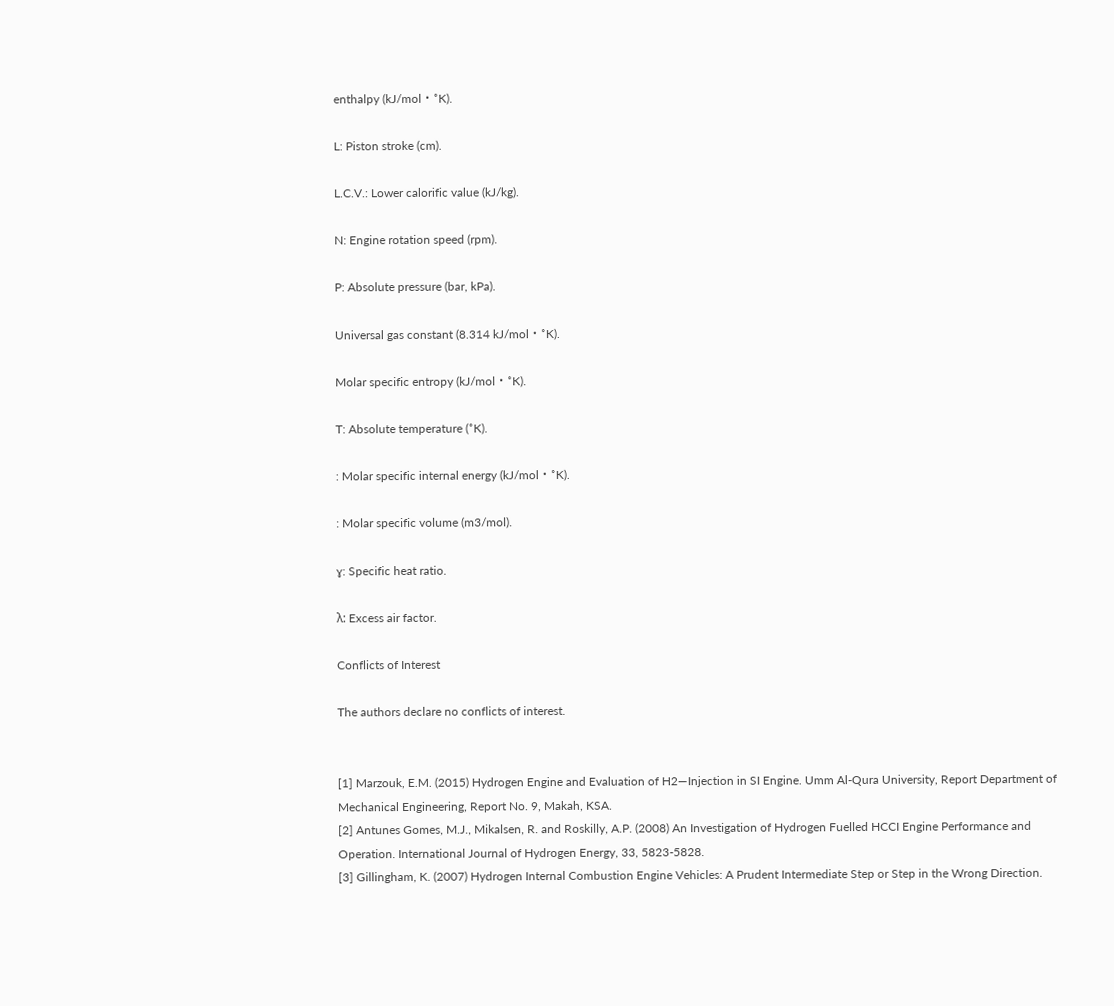enthalpy (kJ/mol・˚K).

L: Piston stroke (cm).

L.C.V.: Lower calorific value (kJ/kg).

N: Engine rotation speed (rpm).

P: Absolute pressure (bar, kPa).

Universal gas constant (8.314 kJ/mol・˚K).

Molar specific entropy (kJ/mol・˚K).

T: Absolute temperature (˚K).

: Molar specific internal energy (kJ/mol・˚K).

: Molar specific volume (m3/mol).

ɣ: Specific heat ratio.

λ: Excess air factor.

Conflicts of Interest

The authors declare no conflicts of interest.


[1] Marzouk, E.M. (2015) Hydrogen Engine and Evaluation of H2—Injection in SI Engine. Umm Al-Qura University, Report Department of Mechanical Engineering, Report No. 9, Makah, KSA.
[2] Antunes Gomes, M.J., Mikalsen, R. and Roskilly, A.P. (2008) An Investigation of Hydrogen Fuelled HCCI Engine Performance and Operation. International Journal of Hydrogen Energy, 33, 5823-5828.
[3] Gillingham, K. (2007) Hydrogen Internal Combustion Engine Vehicles: A Prudent Intermediate Step or Step in the Wrong Direction.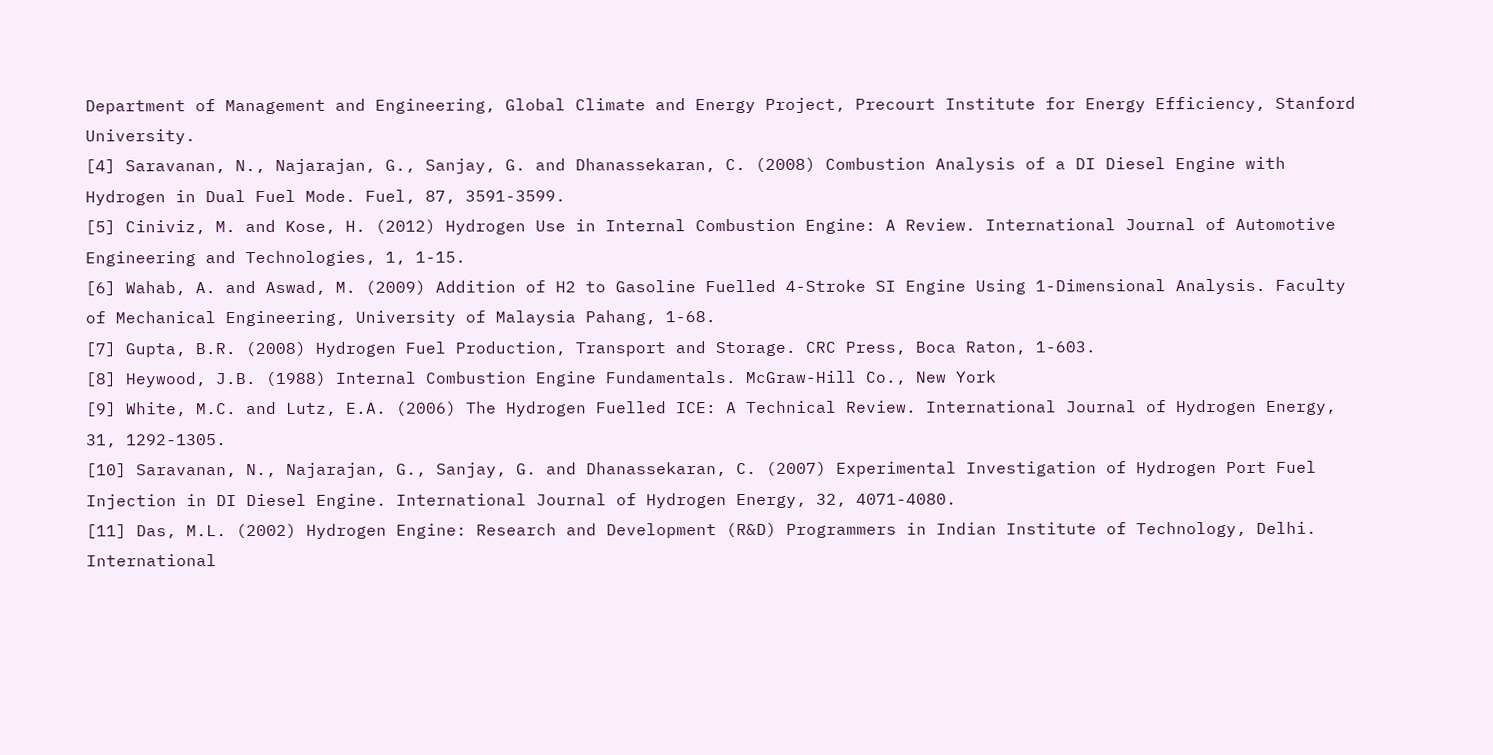Department of Management and Engineering, Global Climate and Energy Project, Precourt Institute for Energy Efficiency, Stanford University.
[4] Saravanan, N., Najarajan, G., Sanjay, G. and Dhanassekaran, C. (2008) Combustion Analysis of a DI Diesel Engine with Hydrogen in Dual Fuel Mode. Fuel, 87, 3591-3599.
[5] Ciniviz, M. and Kose, H. (2012) Hydrogen Use in Internal Combustion Engine: A Review. International Journal of Automotive Engineering and Technologies, 1, 1-15.
[6] Wahab, A. and Aswad, M. (2009) Addition of H2 to Gasoline Fuelled 4-Stroke SI Engine Using 1-Dimensional Analysis. Faculty of Mechanical Engineering, University of Malaysia Pahang, 1-68.
[7] Gupta, B.R. (2008) Hydrogen Fuel Production, Transport and Storage. CRC Press, Boca Raton, 1-603.
[8] Heywood, J.B. (1988) Internal Combustion Engine Fundamentals. McGraw-Hill Co., New York
[9] White, M.C. and Lutz, E.A. (2006) The Hydrogen Fuelled ICE: A Technical Review. International Journal of Hydrogen Energy, 31, 1292-1305.
[10] Saravanan, N., Najarajan, G., Sanjay, G. and Dhanassekaran, C. (2007) Experimental Investigation of Hydrogen Port Fuel Injection in DI Diesel Engine. International Journal of Hydrogen Energy, 32, 4071-4080.
[11] Das, M.L. (2002) Hydrogen Engine: Research and Development (R&D) Programmers in Indian Institute of Technology, Delhi. International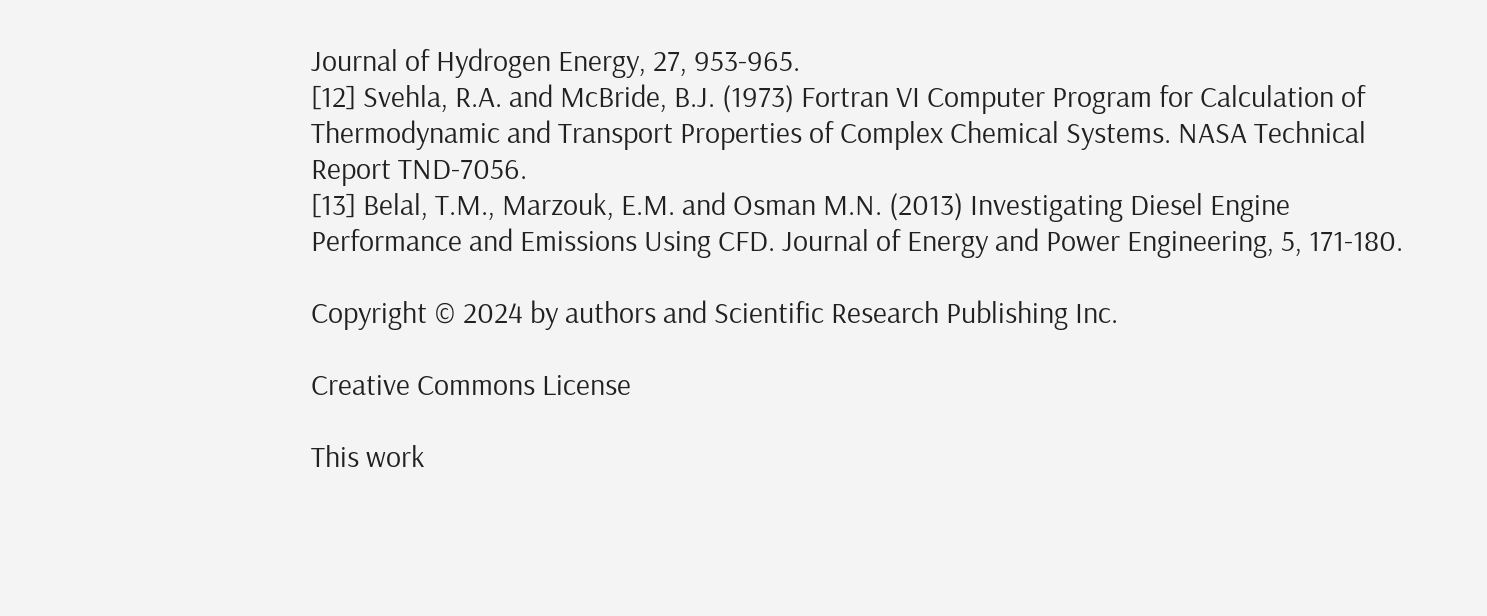Journal of Hydrogen Energy, 27, 953-965.
[12] Svehla, R.A. and McBride, B.J. (1973) Fortran VI Computer Program for Calculation of Thermodynamic and Transport Properties of Complex Chemical Systems. NASA Technical Report TND-7056.
[13] Belal, T.M., Marzouk, E.M. and Osman M.N. (2013) Investigating Diesel Engine Performance and Emissions Using CFD. Journal of Energy and Power Engineering, 5, 171-180.

Copyright © 2024 by authors and Scientific Research Publishing Inc.

Creative Commons License

This work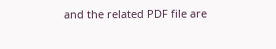and the related PDF file are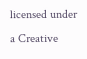licensed under a Creative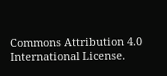Commons Attribution 4.0 International License.